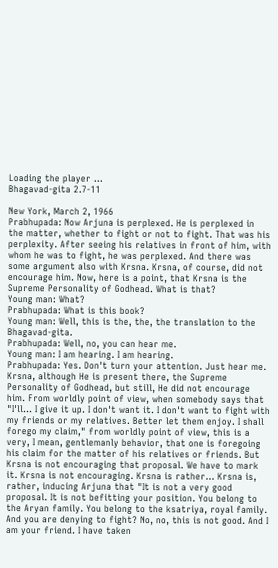Loading the player ...
Bhagavad-gita 2.7-11

New York, March 2, 1966
Prabhupada: Now Arjuna is perplexed. He is perplexed in the matter, whether to fight or not to fight. That was his perplexity. After seeing his relatives in front of him, with whom he was to fight, he was perplexed. And there was some argument also with Krsna. Krsna, of course, did not encourage him. Now, here is a point, that Krsna is the Supreme Personality of Godhead. What is that?
Young man: What?
Prabhupada: What is this book?
Young man: Well, this is the, the, the translation to the Bhagavad-gita.
Prabhupada: Well, no, you can hear me.
Young man: I am hearing. I am hearing.
Prabhupada: Yes. Don't turn your attention. Just hear me. Krsna, although He is present there, the Supreme Personality of Godhead, but still, He did not encourage him. From worldly point of view, when somebody says that "I'll... I give it up. I don't want it. I don't want to fight with my friends or my relatives. Better let them enjoy. I shall forego my claim," from worldly point of view, this is a very, I mean, gentlemanly behavior, that one is foregoing his claim for the matter of his relatives or friends. But Krsna is not encouraging that proposal. We have to mark it. Krsna is not encouraging. Krsna is rather... Krsna is, rather, inducing Arjuna that "It is not a very good proposal. It is not befitting your position. You belong to the Aryan family. You belong to the ksatriya, royal family. And you are denying to fight? No, no, this is not good. And I am your friend. I have taken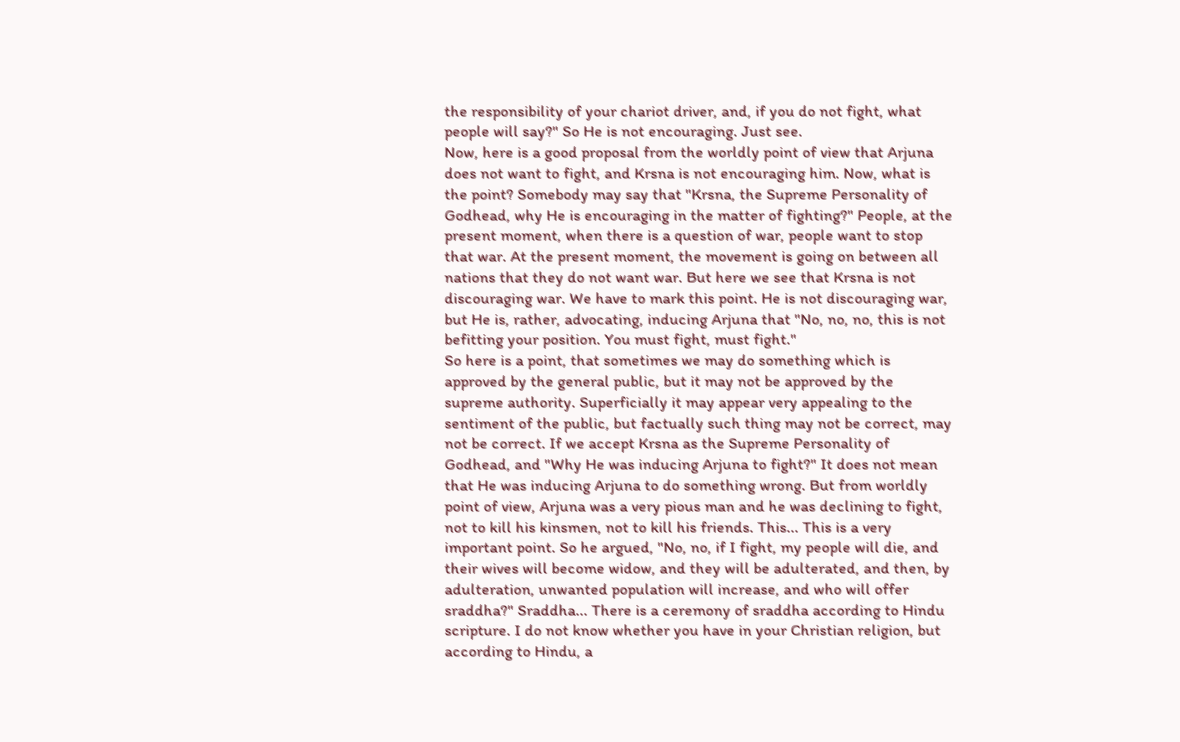the responsibility of your chariot driver, and, if you do not fight, what people will say?" So He is not encouraging. Just see.
Now, here is a good proposal from the worldly point of view that Arjuna does not want to fight, and Krsna is not encouraging him. Now, what is the point? Somebody may say that "Krsna, the Supreme Personality of Godhead, why He is encouraging in the matter of fighting?" People, at the present moment, when there is a question of war, people want to stop that war. At the present moment, the movement is going on between all nations that they do not want war. But here we see that Krsna is not discouraging war. We have to mark this point. He is not discouraging war, but He is, rather, advocating, inducing Arjuna that "No, no, no, this is not befitting your position. You must fight, must fight."
So here is a point, that sometimes we may do something which is approved by the general public, but it may not be approved by the supreme authority. Superficially it may appear very appealing to the sentiment of the public, but factually such thing may not be correct, may not be correct. If we accept Krsna as the Supreme Personality of Godhead, and "Why He was inducing Arjuna to fight?" It does not mean that He was inducing Arjuna to do something wrong. But from worldly point of view, Arjuna was a very pious man and he was declining to fight, not to kill his kinsmen, not to kill his friends. This... This is a very important point. So he argued, "No, no, if I fight, my people will die, and their wives will become widow, and they will be adulterated, and then, by adulteration, unwanted population will increase, and who will offer sraddha?" Sraddha... There is a ceremony of sraddha according to Hindu scripture. I do not know whether you have in your Christian religion, but according to Hindu, a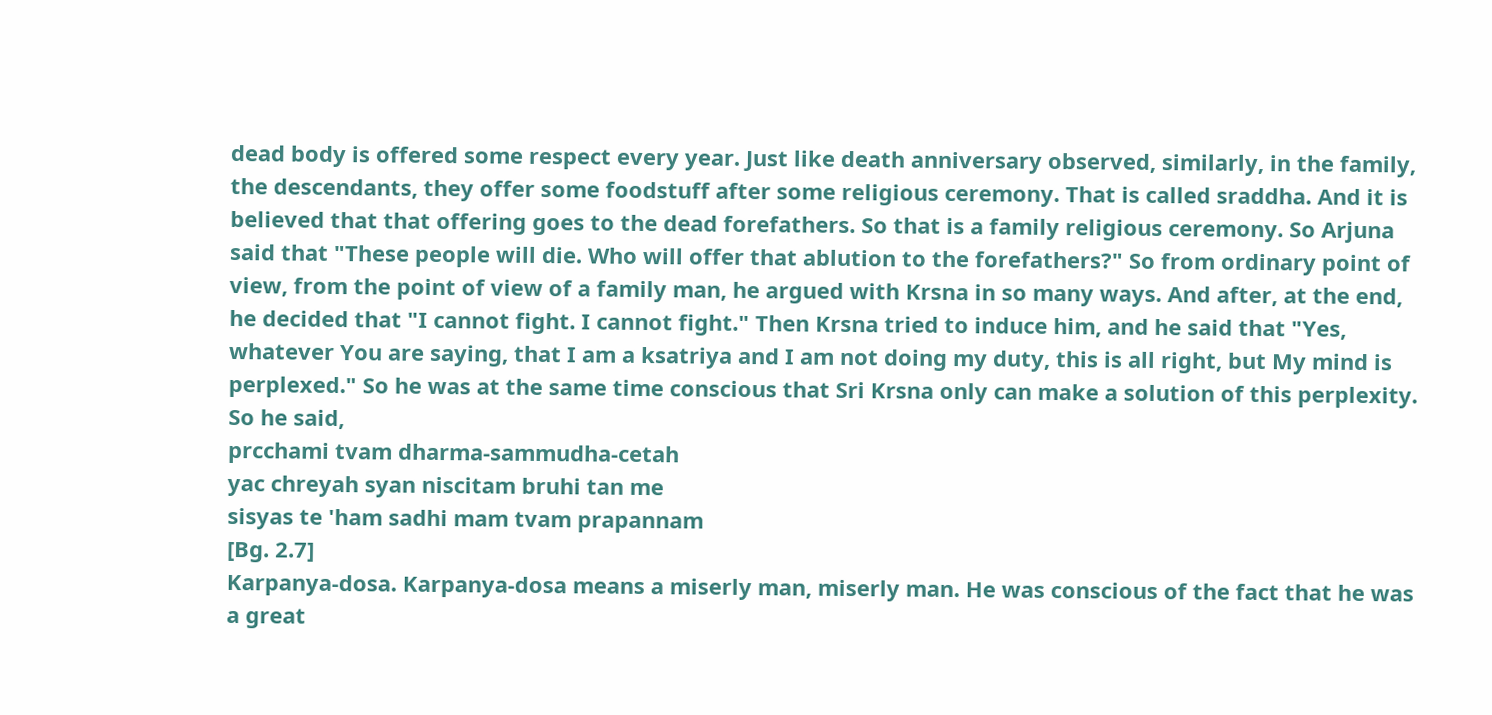dead body is offered some respect every year. Just like death anniversary observed, similarly, in the family, the descendants, they offer some foodstuff after some religious ceremony. That is called sraddha. And it is believed that that offering goes to the dead forefathers. So that is a family religious ceremony. So Arjuna said that "These people will die. Who will offer that ablution to the forefathers?" So from ordinary point of view, from the point of view of a family man, he argued with Krsna in so many ways. And after, at the end, he decided that "I cannot fight. I cannot fight." Then Krsna tried to induce him, and he said that "Yes, whatever You are saying, that I am a ksatriya and I am not doing my duty, this is all right, but My mind is perplexed." So he was at the same time conscious that Sri Krsna only can make a solution of this perplexity. So he said,
prcchami tvam dharma-sammudha-cetah
yac chreyah syan niscitam bruhi tan me
sisyas te 'ham sadhi mam tvam prapannam
[Bg. 2.7]
Karpanya-dosa. Karpanya-dosa means a miserly man, miserly man. He was conscious of the fact that he was a great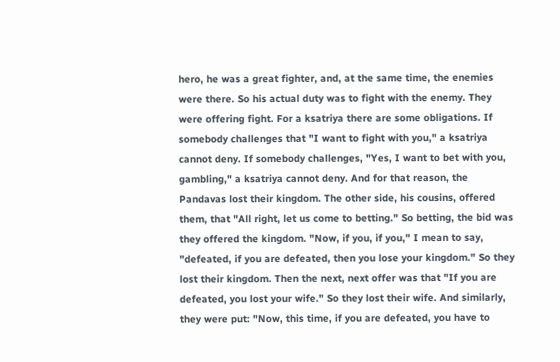hero, he was a great fighter, and, at the same time, the enemies were there. So his actual duty was to fight with the enemy. They were offering fight. For a ksatriya there are some obligations. If somebody challenges that "I want to fight with you," a ksatriya cannot deny. If somebody challenges, "Yes, I want to bet with you, gambling," a ksatriya cannot deny. And for that reason, the Pandavas lost their kingdom. The other side, his cousins, offered them, that "All right, let us come to betting." So betting, the bid was they offered the kingdom. "Now, if you, if you," I mean to say, "defeated, if you are defeated, then you lose your kingdom." So they lost their kingdom. Then the next, next offer was that "If you are defeated, you lost your wife." So they lost their wife. And similarly, they were put: "Now, this time, if you are defeated, you have to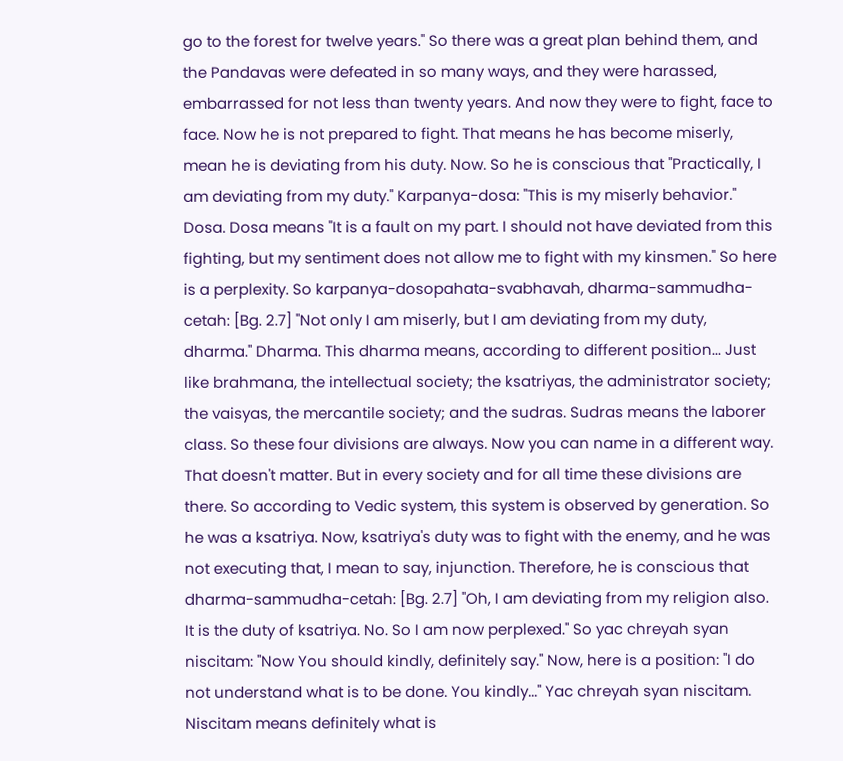go to the forest for twelve years." So there was a great plan behind them, and the Pandavas were defeated in so many ways, and they were harassed, embarrassed for not less than twenty years. And now they were to fight, face to face. Now he is not prepared to fight. That means he has become miserly, mean he is deviating from his duty. Now. So he is conscious that "Practically, I am deviating from my duty." Karpanya-dosa: "This is my miserly behavior." Dosa. Dosa means "It is a fault on my part. I should not have deviated from this fighting, but my sentiment does not allow me to fight with my kinsmen." So here is a perplexity. So karpanya-dosopahata-svabhavah, dharma-sammudha-cetah: [Bg. 2.7] "Not only I am miserly, but I am deviating from my duty, dharma." Dharma. This dharma means, according to different position... Just like brahmana, the intellectual society; the ksatriyas, the administrator society; the vaisyas, the mercantile society; and the sudras. Sudras means the laborer class. So these four divisions are always. Now you can name in a different way. That doesn't matter. But in every society and for all time these divisions are there. So according to Vedic system, this system is observed by generation. So he was a ksatriya. Now, ksatriya's duty was to fight with the enemy, and he was not executing that, I mean to say, injunction. Therefore, he is conscious that dharma-sammudha-cetah: [Bg. 2.7] "Oh, I am deviating from my religion also. It is the duty of ksatriya. No. So I am now perplexed." So yac chreyah syan niscitam: "Now You should kindly, definitely say." Now, here is a position: "I do not understand what is to be done. You kindly..." Yac chreyah syan niscitam. Niscitam means definitely what is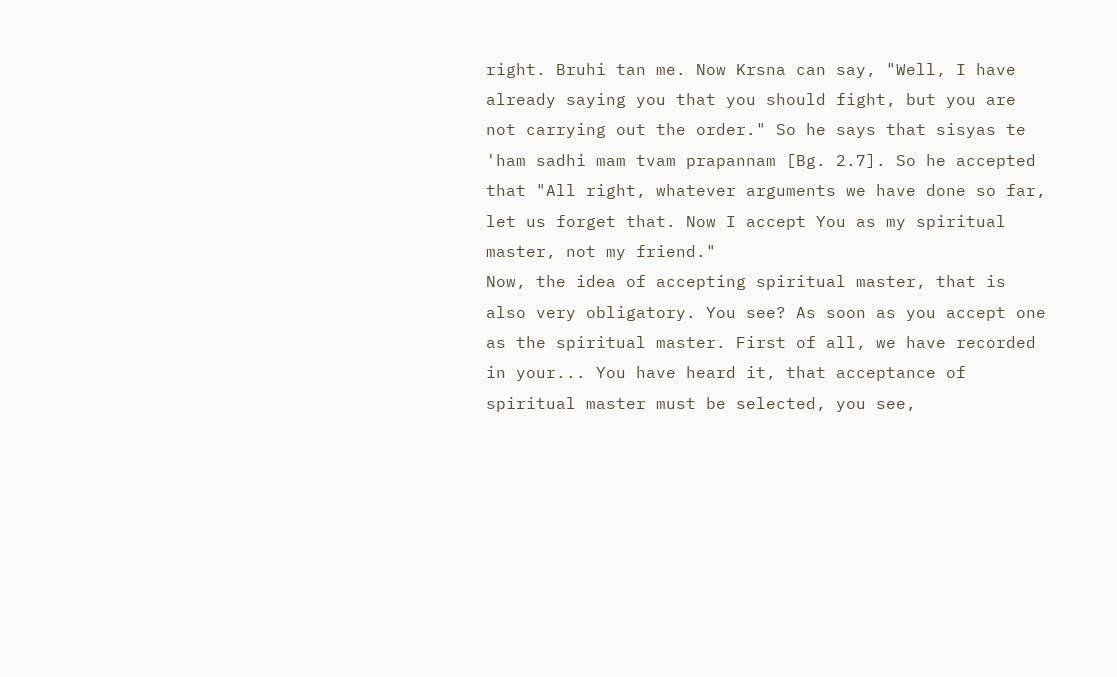right. Bruhi tan me. Now Krsna can say, "Well, I have already saying you that you should fight, but you are not carrying out the order." So he says that sisyas te 'ham sadhi mam tvam prapannam [Bg. 2.7]. So he accepted that "All right, whatever arguments we have done so far, let us forget that. Now I accept You as my spiritual master, not my friend."
Now, the idea of accepting spiritual master, that is also very obligatory. You see? As soon as you accept one as the spiritual master. First of all, we have recorded in your... You have heard it, that acceptance of spiritual master must be selected, you see,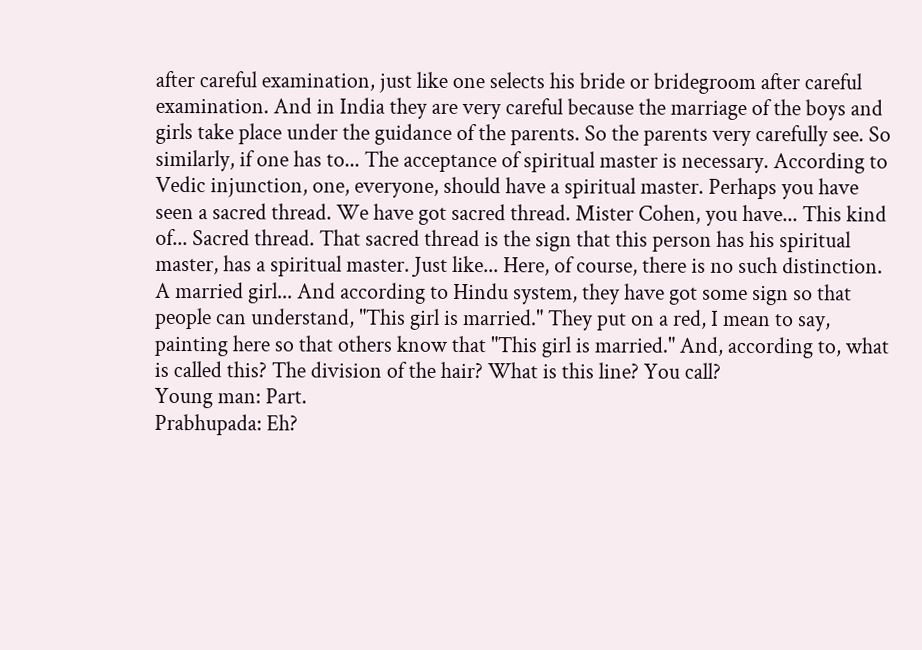after careful examination, just like one selects his bride or bridegroom after careful examination. And in India they are very careful because the marriage of the boys and girls take place under the guidance of the parents. So the parents very carefully see. So similarly, if one has to... The acceptance of spiritual master is necessary. According to Vedic injunction, one, everyone, should have a spiritual master. Perhaps you have seen a sacred thread. We have got sacred thread. Mister Cohen, you have... This kind of... Sacred thread. That sacred thread is the sign that this person has his spiritual master, has a spiritual master. Just like... Here, of course, there is no such distinction. A married girl... And according to Hindu system, they have got some sign so that people can understand, "This girl is married." They put on a red, I mean to say, painting here so that others know that "This girl is married." And, according to, what is called this? The division of the hair? What is this line? You call?
Young man: Part.
Prabhupada: Eh?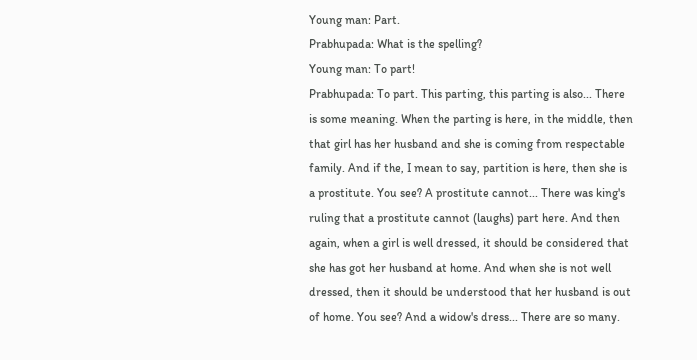Young man: Part.
Prabhupada: What is the spelling?
Young man: To part!
Prabhupada: To part. This parting, this parting is also... There is some meaning. When the parting is here, in the middle, then that girl has her husband and she is coming from respectable family. And if the, I mean to say, partition is here, then she is a prostitute. You see? A prostitute cannot... There was king's ruling that a prostitute cannot (laughs) part here. And then again, when a girl is well dressed, it should be considered that she has got her husband at home. And when she is not well dressed, then it should be understood that her husband is out of home. You see? And a widow's dress... There are so many.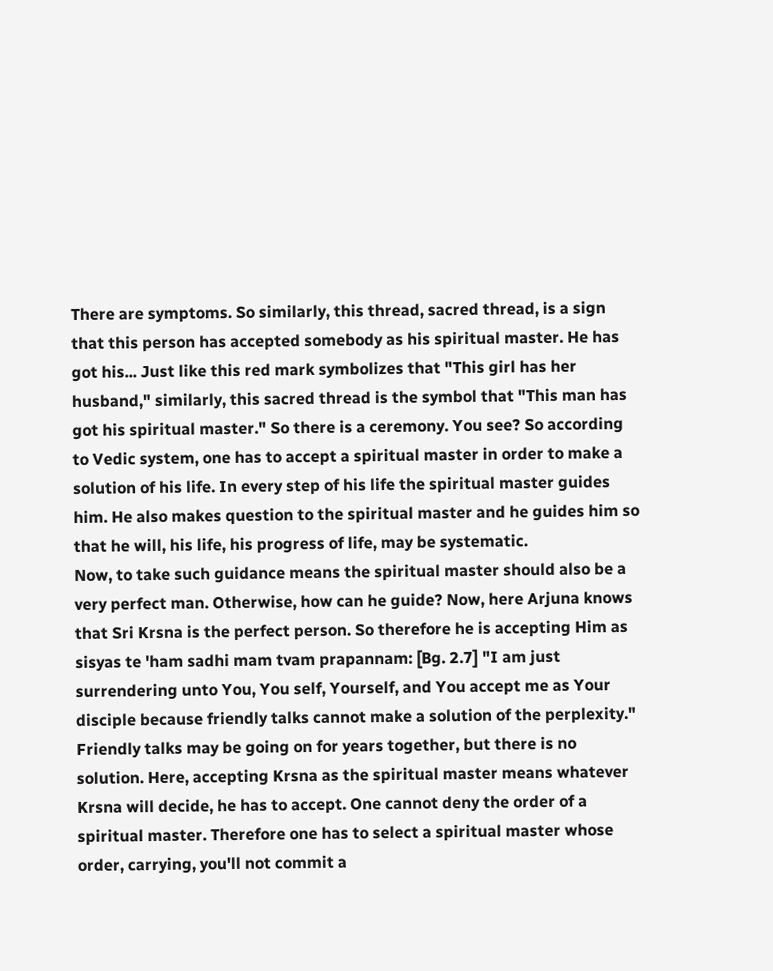There are symptoms. So similarly, this thread, sacred thread, is a sign that this person has accepted somebody as his spiritual master. He has got his... Just like this red mark symbolizes that "This girl has her husband," similarly, this sacred thread is the symbol that "This man has got his spiritual master." So there is a ceremony. You see? So according to Vedic system, one has to accept a spiritual master in order to make a solution of his life. In every step of his life the spiritual master guides him. He also makes question to the spiritual master and he guides him so that he will, his life, his progress of life, may be systematic.
Now, to take such guidance means the spiritual master should also be a very perfect man. Otherwise, how can he guide? Now, here Arjuna knows that Sri Krsna is the perfect person. So therefore he is accepting Him as sisyas te 'ham sadhi mam tvam prapannam: [Bg. 2.7] "I am just surrendering unto You, You self, Yourself, and You accept me as Your disciple because friendly talks cannot make a solution of the perplexity." Friendly talks may be going on for years together, but there is no solution. Here, accepting Krsna as the spiritual master means whatever Krsna will decide, he has to accept. One cannot deny the order of a spiritual master. Therefore one has to select a spiritual master whose order, carrying, you'll not commit a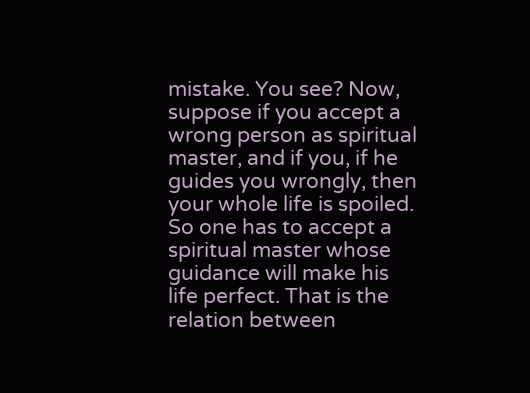mistake. You see? Now, suppose if you accept a wrong person as spiritual master, and if you, if he guides you wrongly, then your whole life is spoiled. So one has to accept a spiritual master whose guidance will make his life perfect. That is the relation between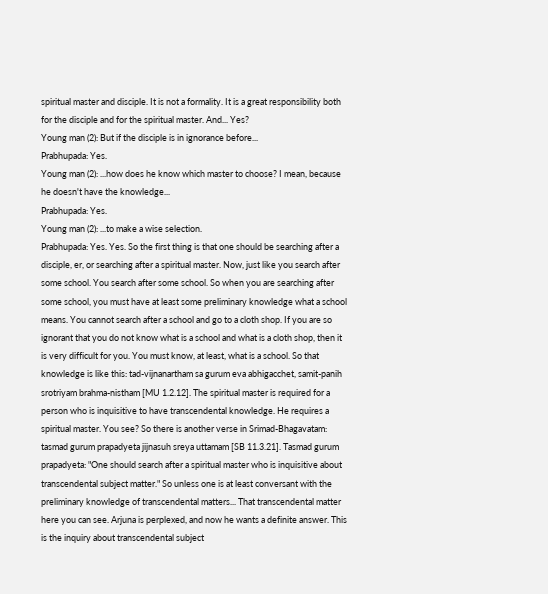spiritual master and disciple. It is not a formality. It is a great responsibility both for the disciple and for the spiritual master. And... Yes?
Young man (2): But if the disciple is in ignorance before...
Prabhupada: Yes.
Young man (2): ...how does he know which master to choose? I mean, because he doesn't have the knowledge...
Prabhupada: Yes.
Young man (2): ...to make a wise selection.
Prabhupada: Yes. Yes. So the first thing is that one should be searching after a disciple, er, or searching after a spiritual master. Now, just like you search after some school. You search after some school. So when you are searching after some school, you must have at least some preliminary knowledge what a school means. You cannot search after a school and go to a cloth shop. If you are so ignorant that you do not know what is a school and what is a cloth shop, then it is very difficult for you. You must know, at least, what is a school. So that knowledge is like this: tad-vijnanartham sa gurum eva abhigacchet, samit-panih srotriyam brahma-nistham [MU 1.2.12]. The spiritual master is required for a person who is inquisitive to have transcendental knowledge. He requires a spiritual master. You see? So there is another verse in Srimad-Bhagavatam: tasmad gurum prapadyeta jijnasuh sreya uttamam [SB 11.3.21]. Tasmad gurum prapadyeta: "One should search after a spiritual master who is inquisitive about transcendental subject matter." So unless one is at least conversant with the preliminary knowledge of transcendental matters... That transcendental matter here you can see. Arjuna is perplexed, and now he wants a definite answer. This is the inquiry about transcendental subject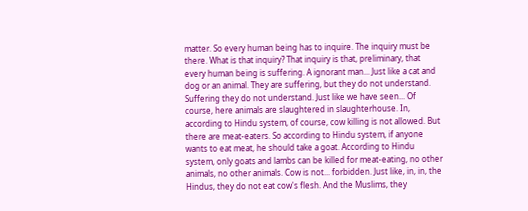matter. So every human being has to inquire. The inquiry must be there. What is that inquiry? That inquiry is that, preliminary, that every human being is suffering. A ignorant man... Just like a cat and dog or an animal. They are suffering, but they do not understand. Suffering they do not understand. Just like we have seen... Of course, here animals are slaughtered in slaughterhouse. In, according to Hindu system, of course, cow killing is not allowed. But there are meat-eaters. So according to Hindu system, if anyone wants to eat meat, he should take a goat. According to Hindu system, only goats and lambs can be killed for meat-eating, no other animals, no other animals. Cow is not... forbidden. Just like, in, in, the Hindus, they do not eat cow's flesh. And the Muslims, they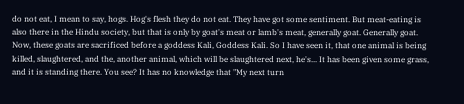do not eat, I mean to say, hogs. Hog's flesh they do not eat. They have got some sentiment. But meat-eating is also there in the Hindu society, but that is only by goat's meat or lamb's meat, generally goat. Generally goat. Now, these goats are sacrificed before a goddess Kali, Goddess Kali. So I have seen it, that one animal is being killed, slaughtered, and the, another animal, which will be slaughtered next, he's... It has been given some grass, and it is standing there. You see? It has no knowledge that "My next turn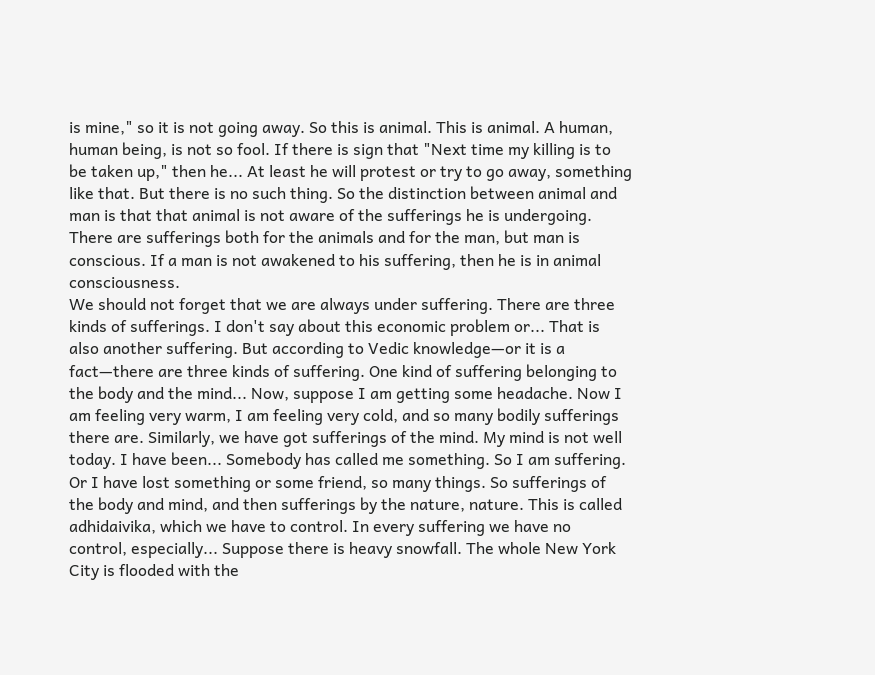is mine," so it is not going away. So this is animal. This is animal. A human, human being, is not so fool. If there is sign that "Next time my killing is to be taken up," then he... At least he will protest or try to go away, something like that. But there is no such thing. So the distinction between animal and man is that that animal is not aware of the sufferings he is undergoing. There are sufferings both for the animals and for the man, but man is conscious. If a man is not awakened to his suffering, then he is in animal consciousness.
We should not forget that we are always under suffering. There are three kinds of sufferings. I don't say about this economic problem or... That is also another suffering. But according to Vedic knowledge—or it is a fact—there are three kinds of suffering. One kind of suffering belonging to the body and the mind... Now, suppose I am getting some headache. Now I am feeling very warm, I am feeling very cold, and so many bodily sufferings there are. Similarly, we have got sufferings of the mind. My mind is not well today. I have been... Somebody has called me something. So I am suffering. Or I have lost something or some friend, so many things. So sufferings of the body and mind, and then sufferings by the nature, nature. This is called adhidaivika, which we have to control. In every suffering we have no control, especially... Suppose there is heavy snowfall. The whole New York City is flooded with the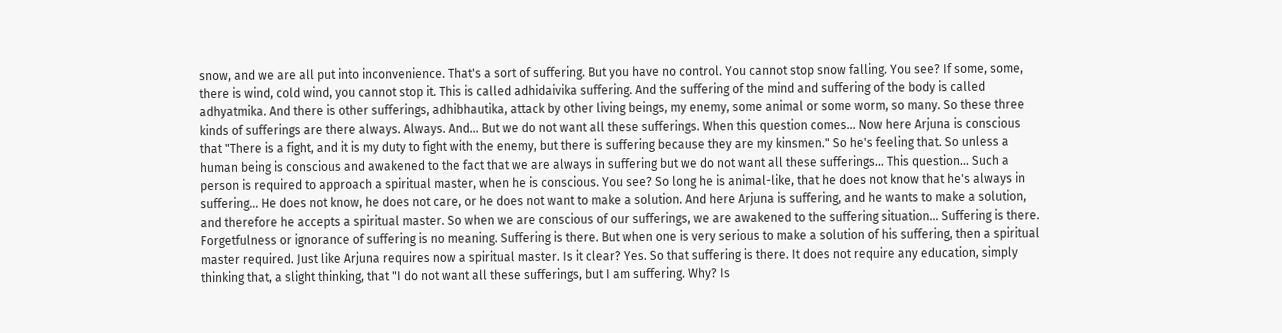snow, and we are all put into inconvenience. That's a sort of suffering. But you have no control. You cannot stop snow falling. You see? If some, some, there is wind, cold wind, you cannot stop it. This is called adhidaivika suffering. And the suffering of the mind and suffering of the body is called adhyatmika. And there is other sufferings, adhibhautika, attack by other living beings, my enemy, some animal or some worm, so many. So these three kinds of sufferings are there always. Always. And... But we do not want all these sufferings. When this question comes... Now here Arjuna is conscious that "There is a fight, and it is my duty to fight with the enemy, but there is suffering because they are my kinsmen." So he's feeling that. So unless a human being is conscious and awakened to the fact that we are always in suffering but we do not want all these sufferings... This question... Such a person is required to approach a spiritual master, when he is conscious. You see? So long he is animal-like, that he does not know that he's always in suffering... He does not know, he does not care, or he does not want to make a solution. And here Arjuna is suffering, and he wants to make a solution, and therefore he accepts a spiritual master. So when we are conscious of our sufferings, we are awakened to the suffering situation... Suffering is there. Forgetfulness or ignorance of suffering is no meaning. Suffering is there. But when one is very serious to make a solution of his suffering, then a spiritual master required. Just like Arjuna requires now a spiritual master. Is it clear? Yes. So that suffering is there. It does not require any education, simply thinking that, a slight thinking, that "I do not want all these sufferings, but I am suffering. Why? Is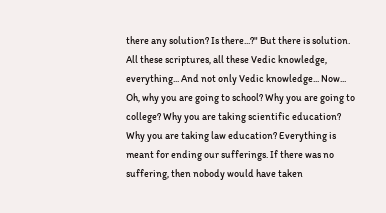there any solution? Is there...?" But there is solution. All these scriptures, all these Vedic knowledge, everything... And not only Vedic knowledge... Now... Oh, why you are going to school? Why you are going to college? Why you are taking scientific education? Why you are taking law education? Everything is meant for ending our sufferings. If there was no suffering, then nobody would have taken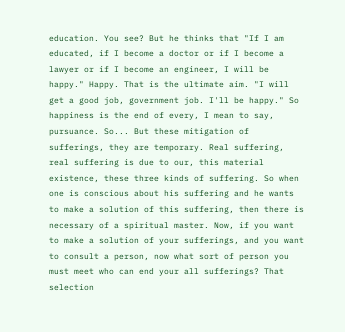education. You see? But he thinks that "If I am educated, if I become a doctor or if I become a lawyer or if I become an engineer, I will be happy." Happy. That is the ultimate aim. "I will get a good job, government job. I'll be happy." So happiness is the end of every, I mean to say, pursuance. So... But these mitigation of sufferings, they are temporary. Real suffering, real suffering is due to our, this material existence, these three kinds of suffering. So when one is conscious about his suffering and he wants to make a solution of this suffering, then there is necessary of a spiritual master. Now, if you want to make a solution of your sufferings, and you want to consult a person, now what sort of person you must meet who can end your all sufferings? That selection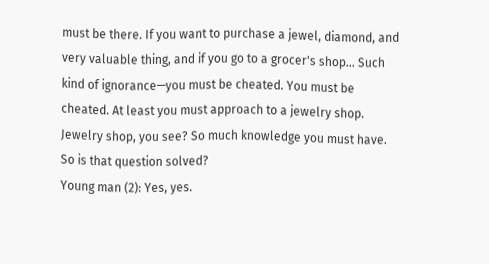must be there. If you want to purchase a jewel, diamond, and very valuable thing, and if you go to a grocer's shop... Such kind of ignorance—you must be cheated. You must be cheated. At least you must approach to a jewelry shop. Jewelry shop, you see? So much knowledge you must have. So is that question solved?
Young man (2): Yes, yes.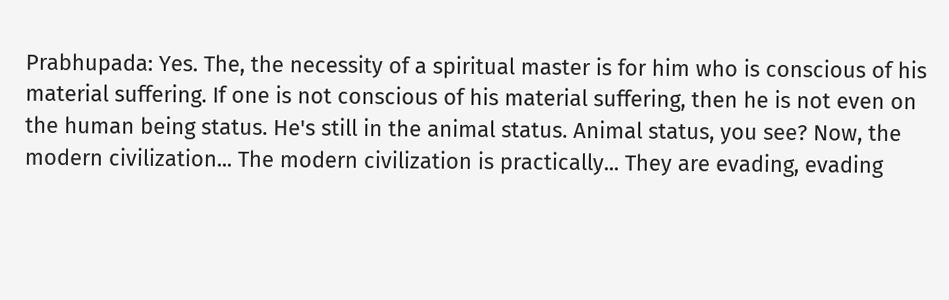Prabhupada: Yes. The, the necessity of a spiritual master is for him who is conscious of his material suffering. If one is not conscious of his material suffering, then he is not even on the human being status. He's still in the animal status. Animal status, you see? Now, the modern civilization... The modern civilization is practically... They are evading, evading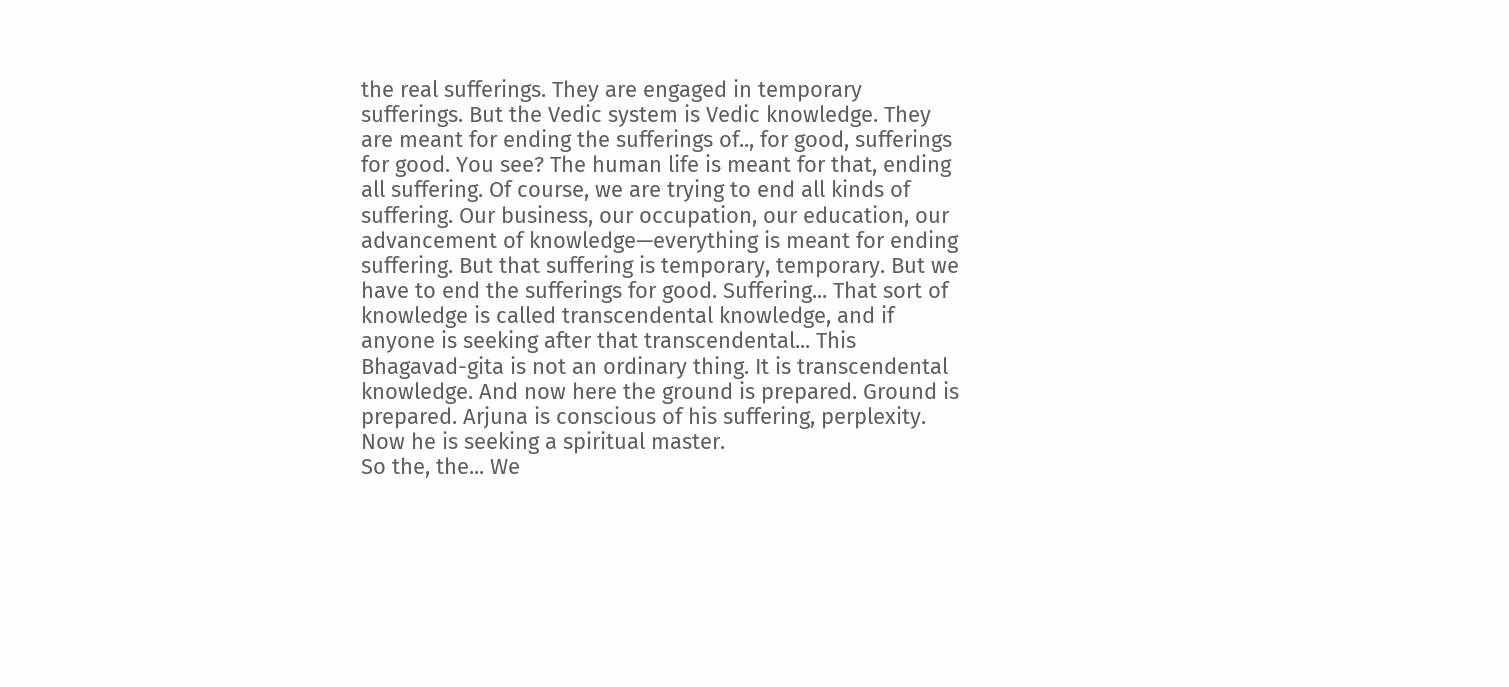the real sufferings. They are engaged in temporary sufferings. But the Vedic system is Vedic knowledge. They are meant for ending the sufferings of.., for good, sufferings for good. You see? The human life is meant for that, ending all suffering. Of course, we are trying to end all kinds of suffering. Our business, our occupation, our education, our advancement of knowledge—everything is meant for ending suffering. But that suffering is temporary, temporary. But we have to end the sufferings for good. Suffering... That sort of knowledge is called transcendental knowledge, and if anyone is seeking after that transcendental... This Bhagavad-gita is not an ordinary thing. It is transcendental knowledge. And now here the ground is prepared. Ground is prepared. Arjuna is conscious of his suffering, perplexity. Now he is seeking a spiritual master.
So the, the... We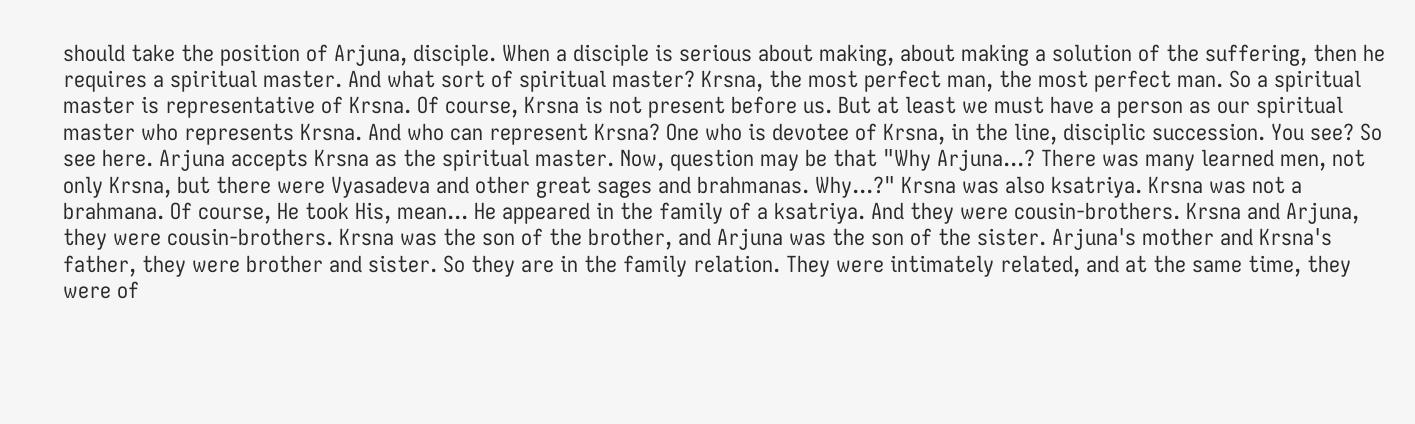should take the position of Arjuna, disciple. When a disciple is serious about making, about making a solution of the suffering, then he requires a spiritual master. And what sort of spiritual master? Krsna, the most perfect man, the most perfect man. So a spiritual master is representative of Krsna. Of course, Krsna is not present before us. But at least we must have a person as our spiritual master who represents Krsna. And who can represent Krsna? One who is devotee of Krsna, in the line, disciplic succession. You see? So see here. Arjuna accepts Krsna as the spiritual master. Now, question may be that "Why Arjuna...? There was many learned men, not only Krsna, but there were Vyasadeva and other great sages and brahmanas. Why...?" Krsna was also ksatriya. Krsna was not a brahmana. Of course, He took His, mean... He appeared in the family of a ksatriya. And they were cousin-brothers. Krsna and Arjuna, they were cousin-brothers. Krsna was the son of the brother, and Arjuna was the son of the sister. Arjuna's mother and Krsna's father, they were brother and sister. So they are in the family relation. They were intimately related, and at the same time, they were of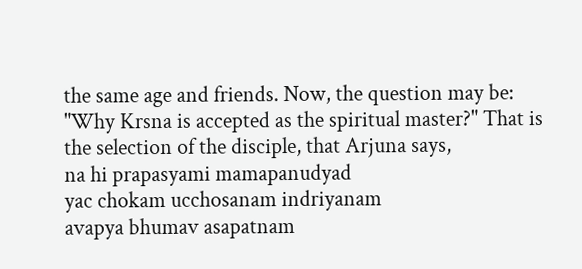the same age and friends. Now, the question may be: "Why Krsna is accepted as the spiritual master?" That is the selection of the disciple, that Arjuna says,
na hi prapasyami mamapanudyad
yac chokam ucchosanam indriyanam
avapya bhumav asapatnam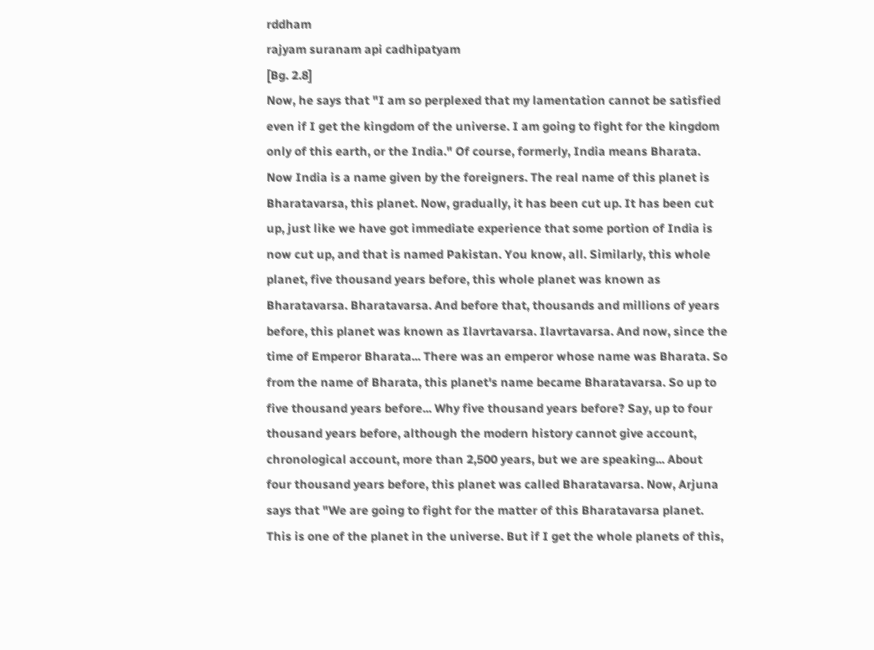rddham
rajyam suranam api cadhipatyam
[Bg. 2.8]
Now, he says that "I am so perplexed that my lamentation cannot be satisfied even if I get the kingdom of the universe. I am going to fight for the kingdom only of this earth, or the India." Of course, formerly, India means Bharata. Now India is a name given by the foreigners. The real name of this planet is Bharatavarsa, this planet. Now, gradually, it has been cut up. It has been cut up, just like we have got immediate experience that some portion of India is now cut up, and that is named Pakistan. You know, all. Similarly, this whole planet, five thousand years before, this whole planet was known as Bharatavarsa. Bharatavarsa. And before that, thousands and millions of years before, this planet was known as Ilavrtavarsa. Ilavrtavarsa. And now, since the time of Emperor Bharata... There was an emperor whose name was Bharata. So from the name of Bharata, this planet's name became Bharatavarsa. So up to five thousand years before... Why five thousand years before? Say, up to four thousand years before, although the modern history cannot give account, chronological account, more than 2,500 years, but we are speaking... About four thousand years before, this planet was called Bharatavarsa. Now, Arjuna says that "We are going to fight for the matter of this Bharatavarsa planet. This is one of the planet in the universe. But if I get the whole planets of this,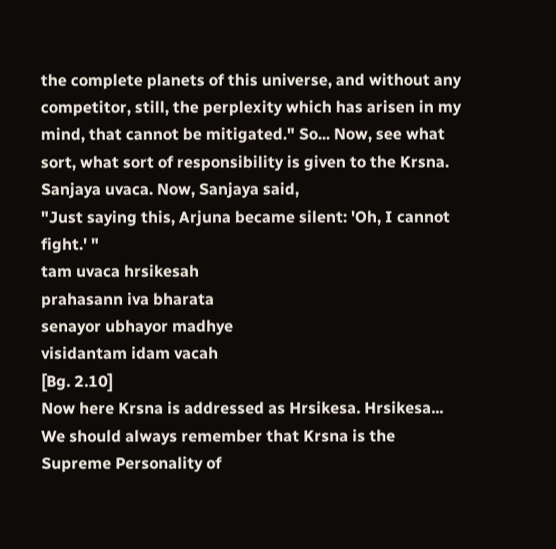the complete planets of this universe, and without any competitor, still, the perplexity which has arisen in my mind, that cannot be mitigated." So... Now, see what sort, what sort of responsibility is given to the Krsna. Sanjaya uvaca. Now, Sanjaya said,
"Just saying this, Arjuna became silent: 'Oh, I cannot fight.' "
tam uvaca hrsikesah
prahasann iva bharata
senayor ubhayor madhye
visidantam idam vacah
[Bg. 2.10]
Now here Krsna is addressed as Hrsikesa. Hrsikesa... We should always remember that Krsna is the Supreme Personality of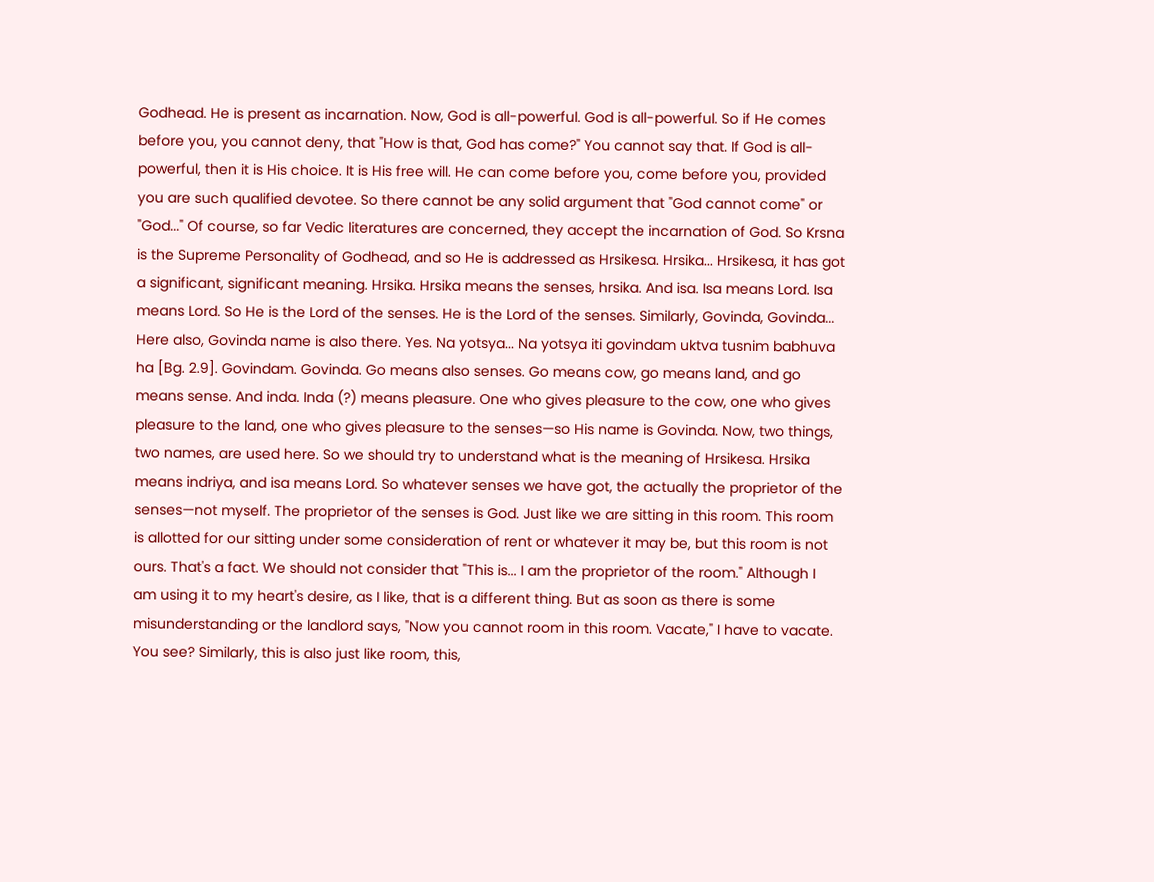Godhead. He is present as incarnation. Now, God is all-powerful. God is all-powerful. So if He comes before you, you cannot deny, that "How is that, God has come?" You cannot say that. If God is all-powerful, then it is His choice. It is His free will. He can come before you, come before you, provided you are such qualified devotee. So there cannot be any solid argument that "God cannot come" or "God..." Of course, so far Vedic literatures are concerned, they accept the incarnation of God. So Krsna is the Supreme Personality of Godhead, and so He is addressed as Hrsikesa. Hrsika... Hrsikesa, it has got a significant, significant meaning. Hrsika. Hrsika means the senses, hrsika. And isa. Isa means Lord. Isa means Lord. So He is the Lord of the senses. He is the Lord of the senses. Similarly, Govinda, Govinda... Here also, Govinda name is also there. Yes. Na yotsya... Na yotsya iti govindam uktva tusnim babhuva ha [Bg. 2.9]. Govindam. Govinda. Go means also senses. Go means cow, go means land, and go means sense. And inda. Inda (?) means pleasure. One who gives pleasure to the cow, one who gives pleasure to the land, one who gives pleasure to the senses—so His name is Govinda. Now, two things, two names, are used here. So we should try to understand what is the meaning of Hrsikesa. Hrsika means indriya, and isa means Lord. So whatever senses we have got, the actually the proprietor of the senses—not myself. The proprietor of the senses is God. Just like we are sitting in this room. This room is allotted for our sitting under some consideration of rent or whatever it may be, but this room is not ours. That's a fact. We should not consider that "This is... I am the proprietor of the room." Although I am using it to my heart's desire, as I like, that is a different thing. But as soon as there is some misunderstanding or the landlord says, "Now you cannot room in this room. Vacate," I have to vacate. You see? Similarly, this is also just like room, this,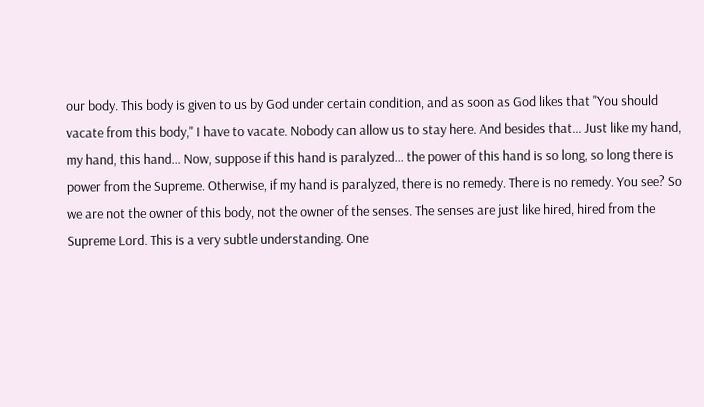our body. This body is given to us by God under certain condition, and as soon as God likes that "You should vacate from this body," I have to vacate. Nobody can allow us to stay here. And besides that... Just like my hand, my hand, this hand... Now, suppose if this hand is paralyzed... the power of this hand is so long, so long there is power from the Supreme. Otherwise, if my hand is paralyzed, there is no remedy. There is no remedy. You see? So we are not the owner of this body, not the owner of the senses. The senses are just like hired, hired from the Supreme Lord. This is a very subtle understanding. One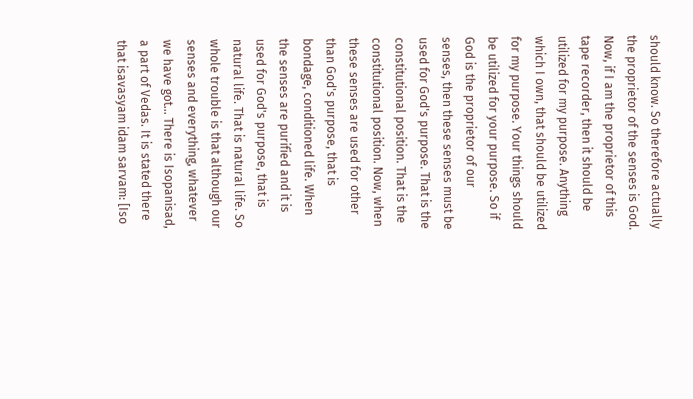should know. So therefore actually the proprietor of the senses is God. Now, if I am the proprietor of this tape recorder, then it should be utilized for my purpose. Anything which I own, that should be utilized for my purpose. Your things should be utilized for your purpose. So if God is the proprietor of our senses, then these senses must be used for God's purpose. That is the constitutional position. That is the constitutional position. Now, when these senses are used for other than God's purpose, that is bondage, conditioned life. When the senses are purified and it is used for God's purpose, that is natural life. That is natural life. So whole trouble is that although our senses and everything, whatever we have got... There is Isopanisad, a part of Vedas. It is stated there that isavasyam idam sarvam: [Iso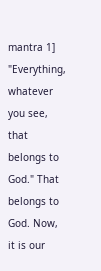mantra 1] "Everything, whatever you see, that belongs to God." That belongs to God. Now, it is our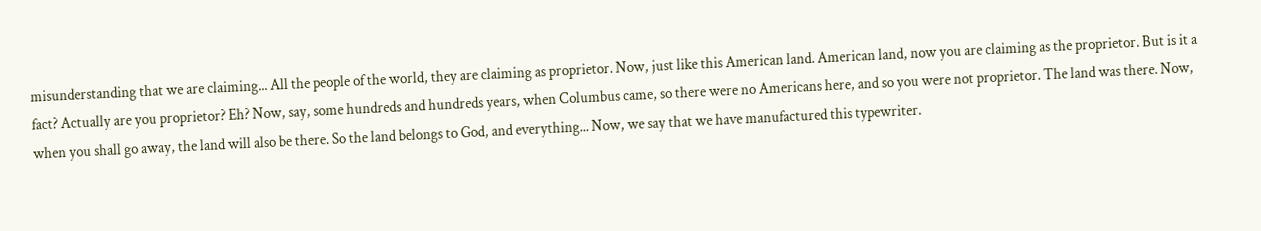misunderstanding that we are claiming... All the people of the world, they are claiming as proprietor. Now, just like this American land. American land, now you are claiming as the proprietor. But is it a fact? Actually are you proprietor? Eh? Now, say, some hundreds and hundreds years, when Columbus came, so there were no Americans here, and so you were not proprietor. The land was there. Now, when you shall go away, the land will also be there. So the land belongs to God, and everything... Now, we say that we have manufactured this typewriter.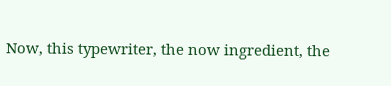Now, this typewriter, the now ingredient, the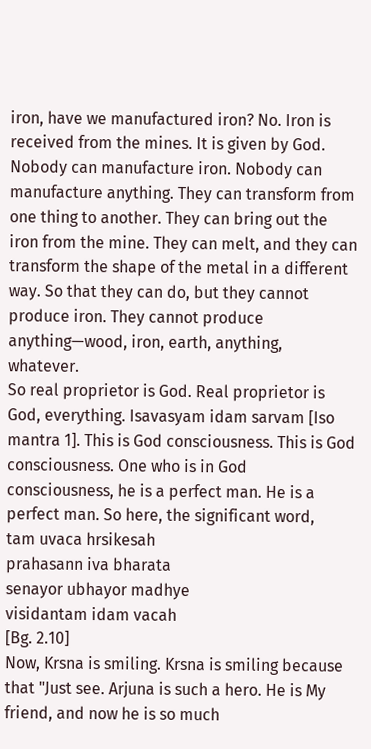iron, have we manufactured iron? No. Iron is received from the mines. It is given by God. Nobody can manufacture iron. Nobody can manufacture anything. They can transform from one thing to another. They can bring out the iron from the mine. They can melt, and they can transform the shape of the metal in a different way. So that they can do, but they cannot produce iron. They cannot produce anything—wood, iron, earth, anything, whatever.
So real proprietor is God. Real proprietor is God, everything. Isavasyam idam sarvam [Iso mantra 1]. This is God consciousness. This is God consciousness. One who is in God consciousness, he is a perfect man. He is a perfect man. So here, the significant word,
tam uvaca hrsikesah
prahasann iva bharata
senayor ubhayor madhye
visidantam idam vacah
[Bg. 2.10]
Now, Krsna is smiling. Krsna is smiling because that "Just see. Arjuna is such a hero. He is My friend, and now he is so much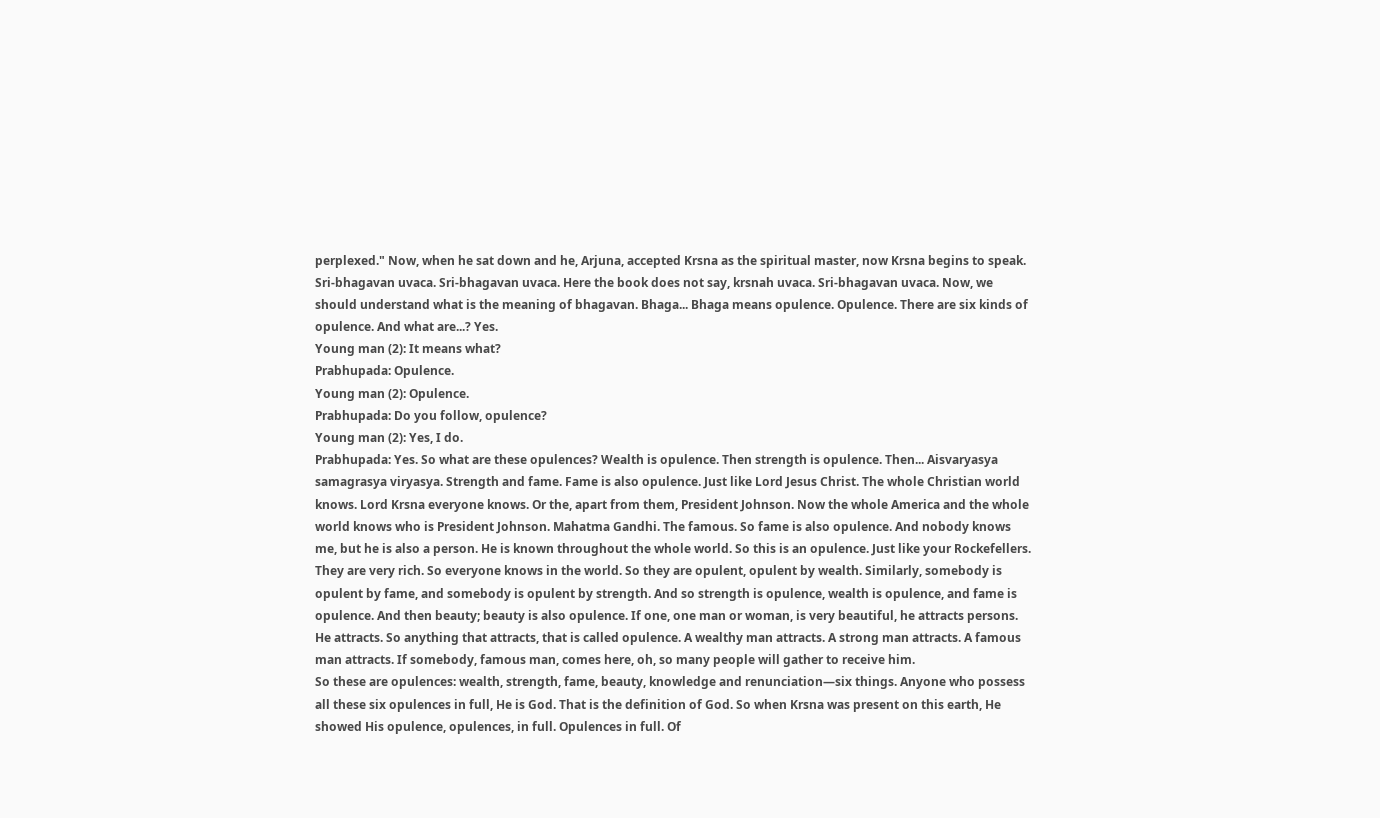perplexed." Now, when he sat down and he, Arjuna, accepted Krsna as the spiritual master, now Krsna begins to speak. Sri-bhagavan uvaca. Sri-bhagavan uvaca. Here the book does not say, krsnah uvaca. Sri-bhagavan uvaca. Now, we should understand what is the meaning of bhagavan. Bhaga... Bhaga means opulence. Opulence. There are six kinds of opulence. And what are...? Yes.
Young man (2): It means what?
Prabhupada: Opulence.
Young man (2): Opulence.
Prabhupada: Do you follow, opulence?
Young man (2): Yes, I do.
Prabhupada: Yes. So what are these opulences? Wealth is opulence. Then strength is opulence. Then... Aisvaryasya samagrasya viryasya. Strength and fame. Fame is also opulence. Just like Lord Jesus Christ. The whole Christian world knows. Lord Krsna everyone knows. Or the, apart from them, President Johnson. Now the whole America and the whole world knows who is President Johnson. Mahatma Gandhi. The famous. So fame is also opulence. And nobody knows me, but he is also a person. He is known throughout the whole world. So this is an opulence. Just like your Rockefellers. They are very rich. So everyone knows in the world. So they are opulent, opulent by wealth. Similarly, somebody is opulent by fame, and somebody is opulent by strength. And so strength is opulence, wealth is opulence, and fame is opulence. And then beauty; beauty is also opulence. If one, one man or woman, is very beautiful, he attracts persons. He attracts. So anything that attracts, that is called opulence. A wealthy man attracts. A strong man attracts. A famous man attracts. If somebody, famous man, comes here, oh, so many people will gather to receive him.
So these are opulences: wealth, strength, fame, beauty, knowledge and renunciation—six things. Anyone who possess all these six opulences in full, He is God. That is the definition of God. So when Krsna was present on this earth, He showed His opulence, opulences, in full. Opulences in full. Of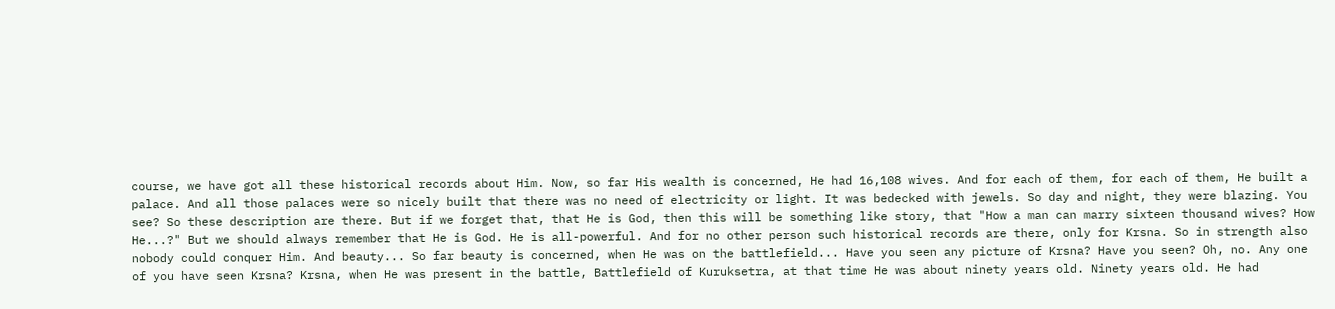course, we have got all these historical records about Him. Now, so far His wealth is concerned, He had 16,108 wives. And for each of them, for each of them, He built a palace. And all those palaces were so nicely built that there was no need of electricity or light. It was bedecked with jewels. So day and night, they were blazing. You see? So these description are there. But if we forget that, that He is God, then this will be something like story, that "How a man can marry sixteen thousand wives? How He...?" But we should always remember that He is God. He is all-powerful. And for no other person such historical records are there, only for Krsna. So in strength also nobody could conquer Him. And beauty... So far beauty is concerned, when He was on the battlefield... Have you seen any picture of Krsna? Have you seen? Oh, no. Any one of you have seen Krsna? Krsna, when He was present in the battle, Battlefield of Kuruksetra, at that time He was about ninety years old. Ninety years old. He had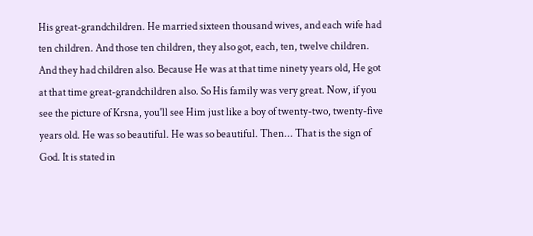His great-grandchildren. He married sixteen thousand wives, and each wife had ten children. And those ten children, they also got, each, ten, twelve children. And they had children also. Because He was at that time ninety years old, He got at that time great-grandchildren also. So His family was very great. Now, if you see the picture of Krsna, you'll see Him just like a boy of twenty-two, twenty-five years old. He was so beautiful. He was so beautiful. Then... That is the sign of God. It is stated in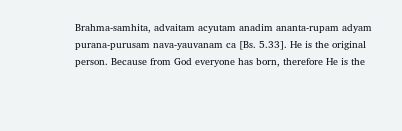Brahma-samhita, advaitam acyutam anadim ananta-rupam adyam purana-purusam nava-yauvanam ca [Bs. 5.33]. He is the original person. Because from God everyone has born, therefore He is the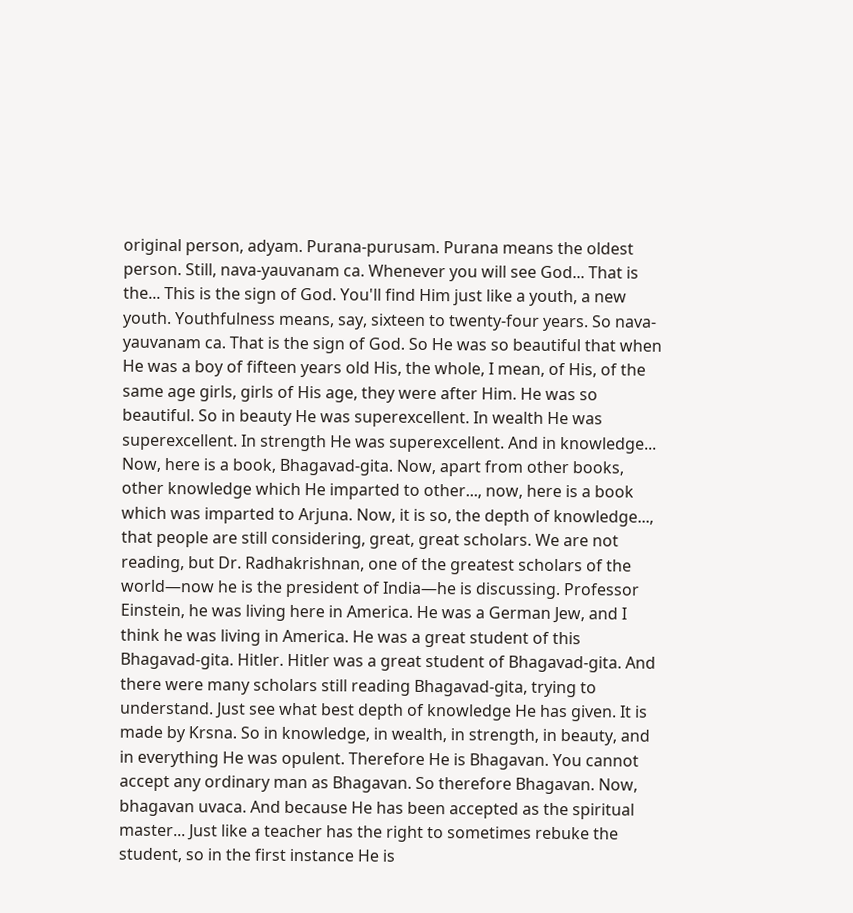original person, adyam. Purana-purusam. Purana means the oldest person. Still, nava-yauvanam ca. Whenever you will see God... That is the... This is the sign of God. You'll find Him just like a youth, a new youth. Youthfulness means, say, sixteen to twenty-four years. So nava-yauvanam ca. That is the sign of God. So He was so beautiful that when He was a boy of fifteen years old His, the whole, I mean, of His, of the same age girls, girls of His age, they were after Him. He was so beautiful. So in beauty He was superexcellent. In wealth He was superexcellent. In strength He was superexcellent. And in knowledge...
Now, here is a book, Bhagavad-gita. Now, apart from other books, other knowledge which He imparted to other..., now, here is a book which was imparted to Arjuna. Now, it is so, the depth of knowledge..., that people are still considering, great, great scholars. We are not reading, but Dr. Radhakrishnan, one of the greatest scholars of the world—now he is the president of India—he is discussing. Professor Einstein, he was living here in America. He was a German Jew, and I think he was living in America. He was a great student of this Bhagavad-gita. Hitler. Hitler was a great student of Bhagavad-gita. And there were many scholars still reading Bhagavad-gita, trying to understand. Just see what best depth of knowledge He has given. It is made by Krsna. So in knowledge, in wealth, in strength, in beauty, and in everything He was opulent. Therefore He is Bhagavan. You cannot accept any ordinary man as Bhagavan. So therefore Bhagavan. Now, bhagavan uvaca. And because He has been accepted as the spiritual master... Just like a teacher has the right to sometimes rebuke the student, so in the first instance He is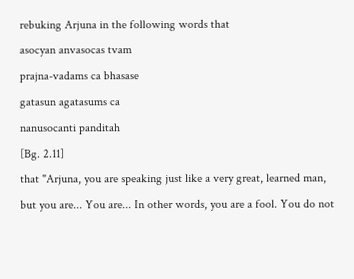rebuking Arjuna in the following words that
asocyan anvasocas tvam
prajna-vadams ca bhasase
gatasun agatasums ca
nanusocanti panditah
[Bg. 2.11]
that "Arjuna, you are speaking just like a very great, learned man, but you are... You are... In other words, you are a fool. You do not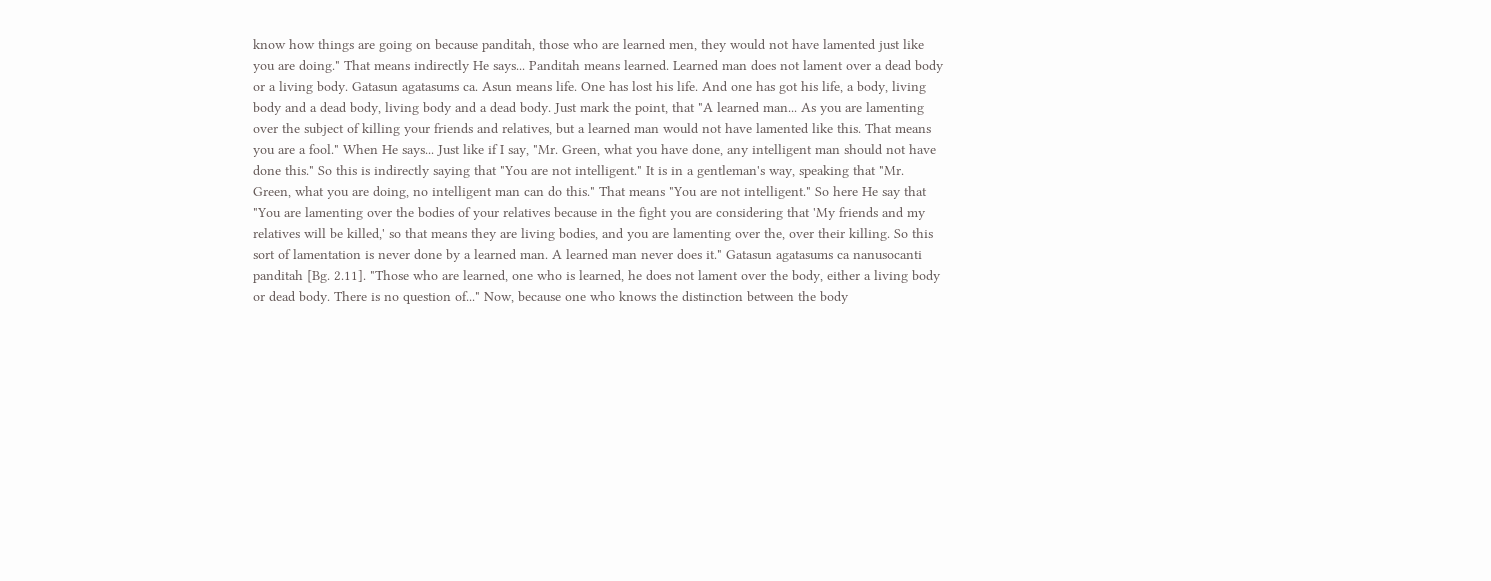know how things are going on because panditah, those who are learned men, they would not have lamented just like you are doing." That means indirectly He says... Panditah means learned. Learned man does not lament over a dead body or a living body. Gatasun agatasums ca. Asun means life. One has lost his life. And one has got his life, a body, living body and a dead body, living body and a dead body. Just mark the point, that "A learned man... As you are lamenting over the subject of killing your friends and relatives, but a learned man would not have lamented like this. That means you are a fool." When He says... Just like if I say, "Mr. Green, what you have done, any intelligent man should not have done this." So this is indirectly saying that "You are not intelligent." It is in a gentleman's way, speaking that "Mr. Green, what you are doing, no intelligent man can do this." That means "You are not intelligent." So here He say that "You are lamenting over the bodies of your relatives because in the fight you are considering that 'My friends and my relatives will be killed,' so that means they are living bodies, and you are lamenting over the, over their killing. So this sort of lamentation is never done by a learned man. A learned man never does it." Gatasun agatasums ca nanusocanti panditah [Bg. 2.11]. "Those who are learned, one who is learned, he does not lament over the body, either a living body or dead body. There is no question of..." Now, because one who knows the distinction between the body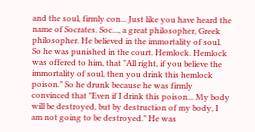and the soul, firmly con... Just like you have heard the name of Socrates. Soc..., a great philosopher, Greek philosopher. He believed in the immortality of soul. So he was punished in the court. Hemlock. Hemlock was offered to him, that "All right, if you believe the immortality of soul, then you drink this hemlock poison." So he drunk because he was firmly convinced that "Even if I drink this poison... My body will be destroyed, but by destruction of my body, I am not going to be destroyed." He was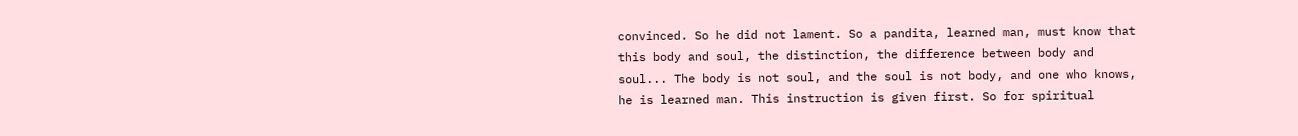convinced. So he did not lament. So a pandita, learned man, must know that this body and soul, the distinction, the difference between body and soul... The body is not soul, and the soul is not body, and one who knows, he is learned man. This instruction is given first. So for spiritual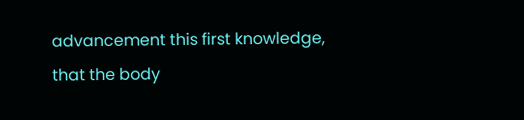advancement this first knowledge, that the body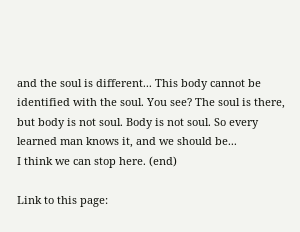and the soul is different... This body cannot be identified with the soul. You see? The soul is there, but body is not soul. Body is not soul. So every learned man knows it, and we should be...
I think we can stop here. (end)

Link to this page: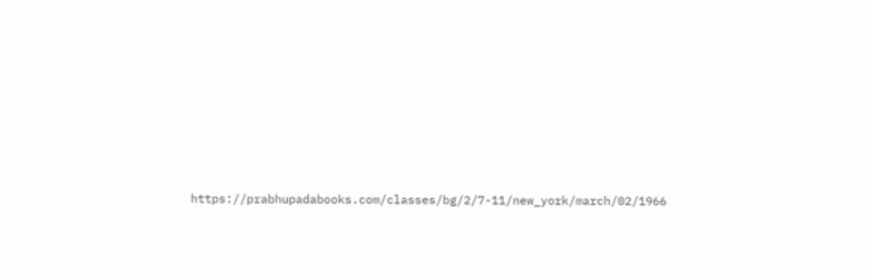https://prabhupadabooks.com/classes/bg/2/7-11/new_york/march/02/1966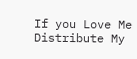If you Love Me Distribute My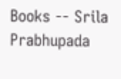Books -- Srila Prabhupada